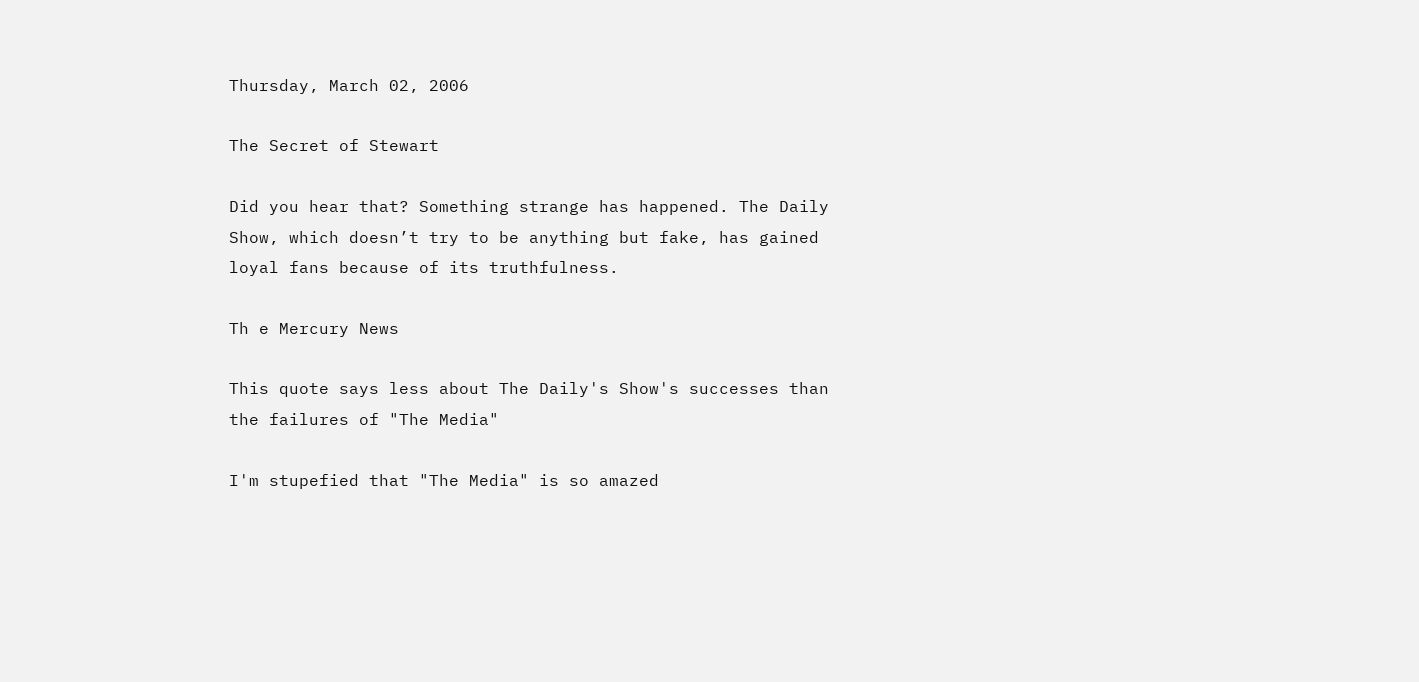Thursday, March 02, 2006

The Secret of Stewart

Did you hear that? Something strange has happened. The Daily Show, which doesn’t try to be anything but fake, has gained loyal fans because of its truthfulness.

Th e Mercury News

This quote says less about The Daily's Show's successes than the failures of "The Media"

I'm stupefied that "The Media" is so amazed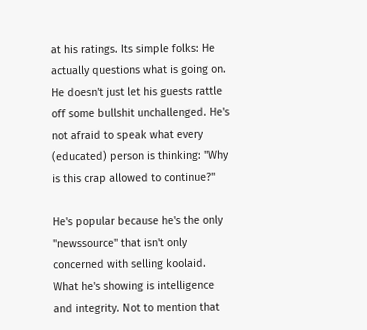at his ratings. Its simple folks: He actually questions what is going on. He doesn't just let his guests rattle off some bullshit unchallenged. He's not afraid to speak what every (educated) person is thinking: "Why is this crap allowed to continue?"

He's popular because he's the only "newssource" that isn't only concerned with selling koolaid. What he's showing is intelligence and integrity. Not to mention that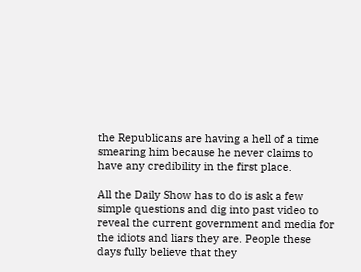the Republicans are having a hell of a time smearing him because he never claims to have any credibility in the first place.

All the Daily Show has to do is ask a few simple questions and dig into past video to reveal the current government and media for the idiots and liars they are. People these days fully believe that they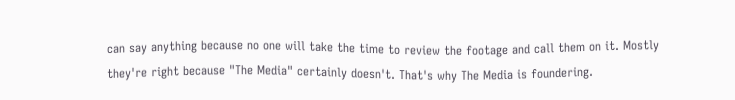can say anything because no one will take the time to review the footage and call them on it. Mostly they're right because "The Media" certainly doesn't. That's why The Media is foundering.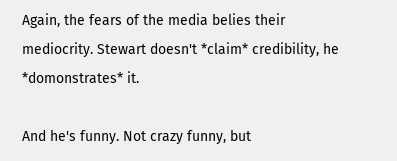Again, the fears of the media belies their mediocrity. Stewart doesn't *claim* credibility, he *domonstrates* it.

And he's funny. Not crazy funny, but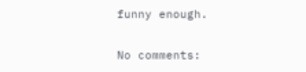funny enough.

No comments: